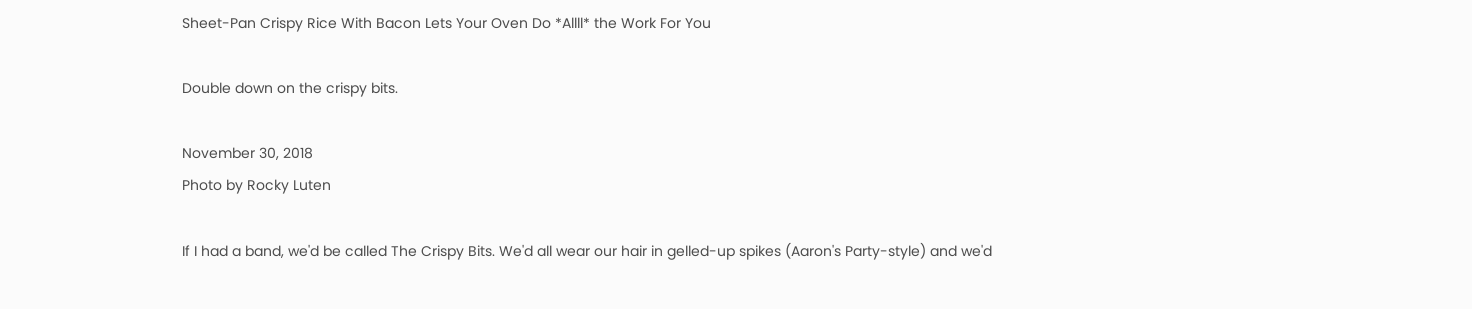Sheet-Pan Crispy Rice With Bacon Lets Your Oven Do *Allll* the Work For You

Double down on the crispy bits.

November 30, 2018
Photo by Rocky Luten

If I had a band, we'd be called The Crispy Bits. We'd all wear our hair in gelled-up spikes (Aaron's Party-style) and we'd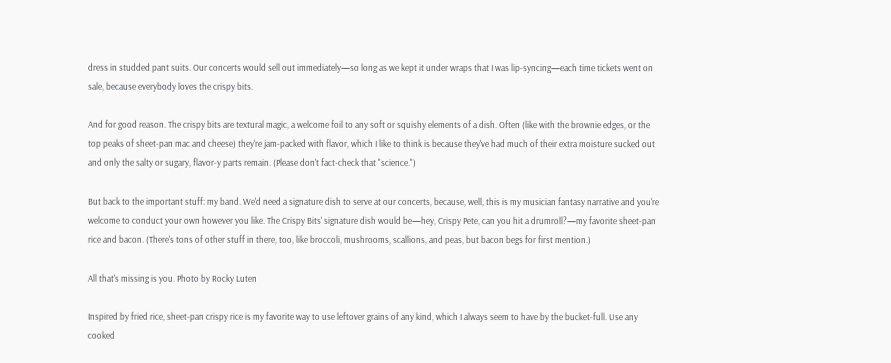dress in studded pant suits. Our concerts would sell out immediately—so long as we kept it under wraps that I was lip-syncing—each time tickets went on sale, because everybody loves the crispy bits.

And for good reason. The crispy bits are textural magic, a welcome foil to any soft or squishy elements of a dish. Often (like with the brownie edges, or the top peaks of sheet-pan mac and cheese) they're jam-packed with flavor, which I like to think is because they've had much of their extra moisture sucked out and only the salty or sugary, flavor-y parts remain. (Please don't fact-check that "science.")

But back to the important stuff: my band. We'd need a signature dish to serve at our concerts, because, well, this is my musician fantasy narrative and you're welcome to conduct your own however you like. The Crispy Bits' signature dish would be—hey, Crispy Pete, can you hit a drumroll?—my favorite sheet-pan rice and bacon. (There's tons of other stuff in there, too, like broccoli, mushrooms, scallions, and peas, but bacon begs for first mention.)

All that's missing is you. Photo by Rocky Luten

Inspired by fried rice, sheet-pan crispy rice is my favorite way to use leftover grains of any kind, which I always seem to have by the bucket-full. Use any cooked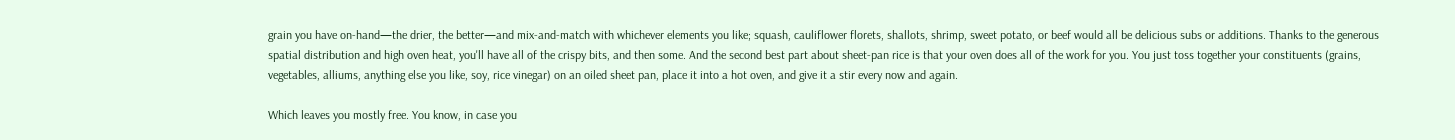grain you have on-hand—the drier, the better—and mix-and-match with whichever elements you like; squash, cauliflower florets, shallots, shrimp, sweet potato, or beef would all be delicious subs or additions. Thanks to the generous spatial distribution and high oven heat, you'll have all of the crispy bits, and then some. And the second best part about sheet-pan rice is that your oven does all of the work for you. You just toss together your constituents (grains, vegetables, alliums, anything else you like, soy, rice vinegar) on an oiled sheet pan, place it into a hot oven, and give it a stir every now and again.

Which leaves you mostly free. You know, in case you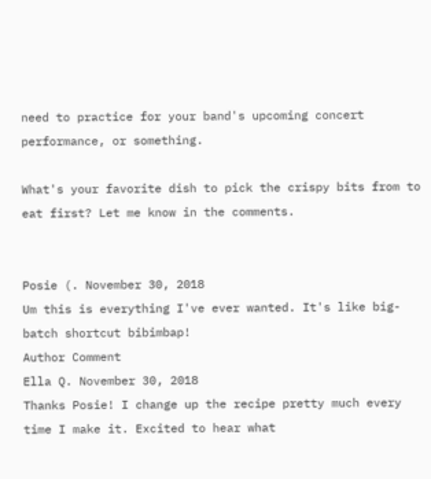need to practice for your band's upcoming concert performance, or something.

What's your favorite dish to pick the crispy bits from to eat first? Let me know in the comments.


Posie (. November 30, 2018
Um this is everything I've ever wanted. It's like big-batch shortcut bibimbap!
Author Comment
Ella Q. November 30, 2018
Thanks Posie! I change up the recipe pretty much every time I make it. Excited to hear what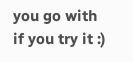you go with if you try it :)